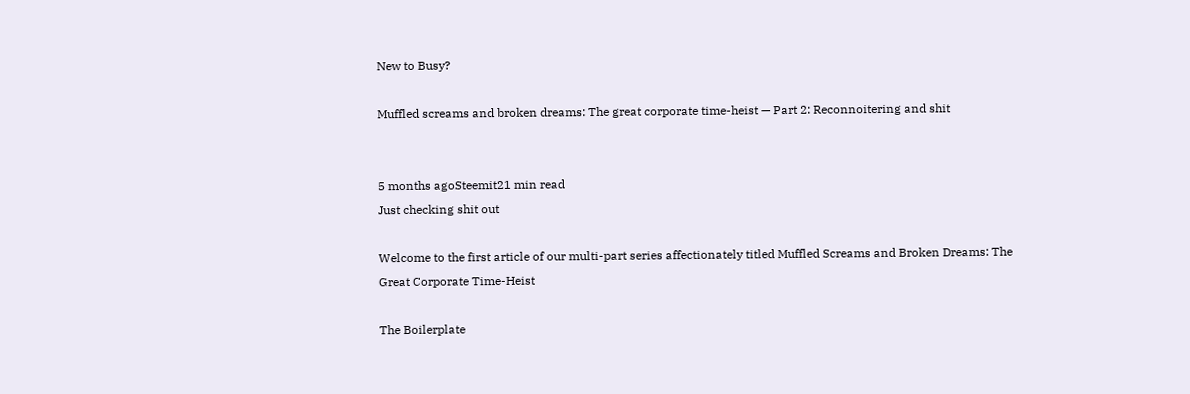New to Busy?

Muffled screams and broken dreams: The great corporate time-heist — Part 2: Reconnoitering and shit


5 months agoSteemit21 min read
Just checking shit out

Welcome to the first article of our multi-part series affectionately titled Muffled Screams and Broken Dreams: The Great Corporate Time-Heist

The Boilerplate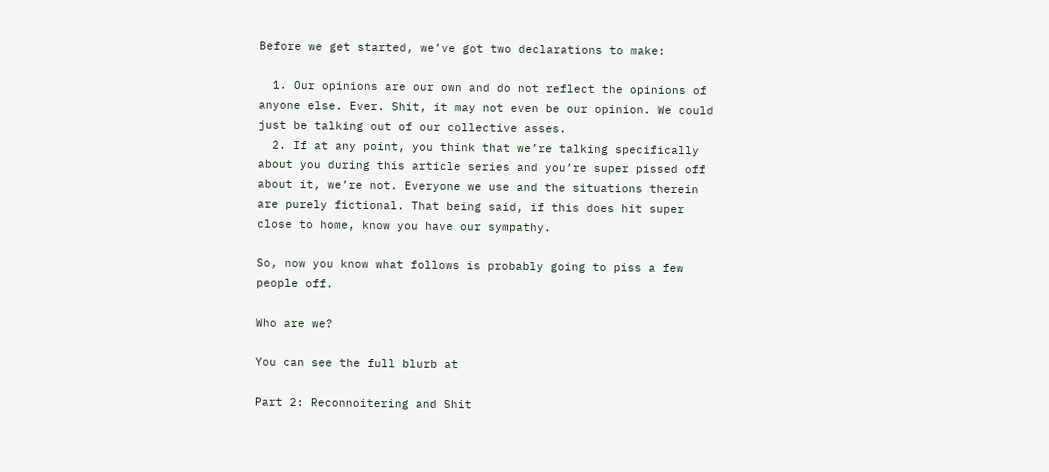Before we get started, we’ve got two declarations to make:

  1. Our opinions are our own and do not reflect the opinions of anyone else. Ever. Shit, it may not even be our opinion. We could just be talking out of our collective asses.
  2. If at any point, you think that we’re talking specifically about you during this article series and you’re super pissed off about it, we’re not. Everyone we use and the situations therein are purely fictional. That being said, if this does hit super close to home, know you have our sympathy.

So, now you know what follows is probably going to piss a few people off.

Who are we?

You can see the full blurb at

Part 2: Reconnoitering and Shit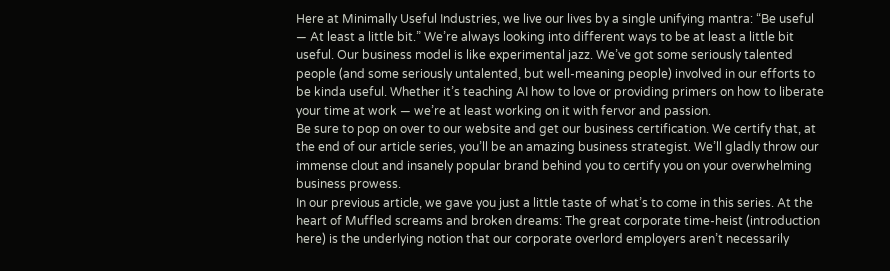Here at Minimally Useful Industries, we live our lives by a single unifying mantra: “Be useful — At least a little bit.” We’re always looking into different ways to be at least a little bit useful. Our business model is like experimental jazz. We’ve got some seriously talented people (and some seriously untalented, but well-meaning people) involved in our efforts to be kinda useful. Whether it’s teaching AI how to love or providing primers on how to liberate your time at work — we’re at least working on it with fervor and passion.
Be sure to pop on over to our website and get our business certification. We certify that, at the end of our article series, you’ll be an amazing business strategist. We’ll gladly throw our immense clout and insanely popular brand behind you to certify you on your overwhelming business prowess.
In our previous article, we gave you just a little taste of what’s to come in this series. At the heart of Muffled screams and broken dreams: The great corporate time-heist (introduction here) is the underlying notion that our corporate overlord employers aren’t necessarily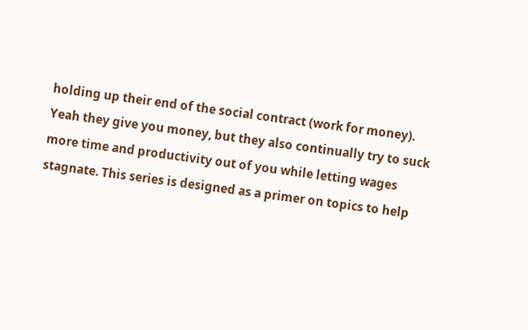holding up their end of the social contract (work for money). Yeah they give you money, but they also continually try to suck more time and productivity out of you while letting wages stagnate. This series is designed as a primer on topics to help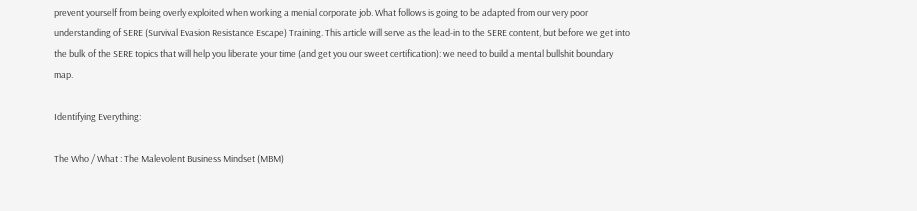prevent yourself from being overly exploited when working a menial corporate job. What follows is going to be adapted from our very poor understanding of SERE (Survival Evasion Resistance Escape) Training. This article will serve as the lead-in to the SERE content, but before we get into the bulk of the SERE topics that will help you liberate your time (and get you our sweet certification): we need to build a mental bullshit boundary map.

Identifying Everything:

The Who / What : The Malevolent Business Mindset (MBM)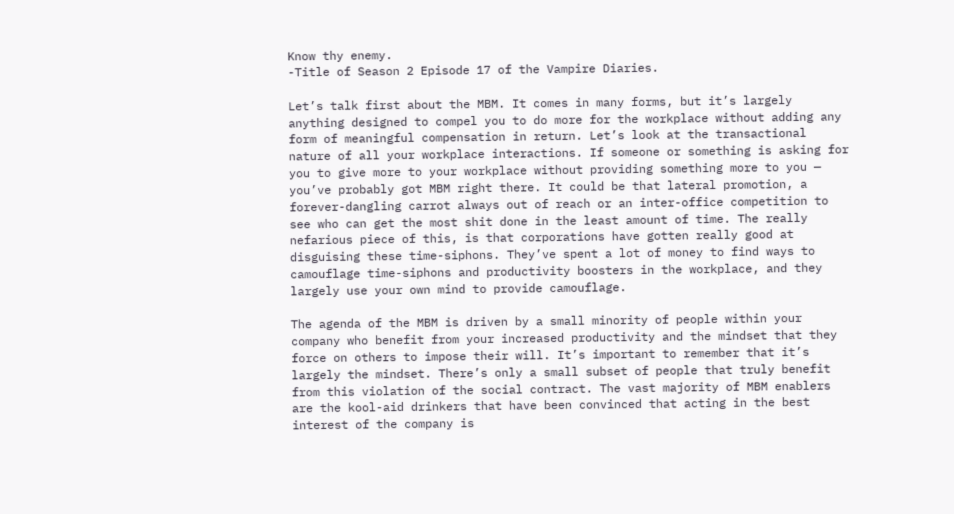Know thy enemy.
-Title of Season 2 Episode 17 of the Vampire Diaries.

Let’s talk first about the MBM. It comes in many forms, but it’s largely anything designed to compel you to do more for the workplace without adding any form of meaningful compensation in return. Let’s look at the transactional nature of all your workplace interactions. If someone or something is asking for you to give more to your workplace without providing something more to you — you’ve probably got MBM right there. It could be that lateral promotion, a forever-dangling carrot always out of reach or an inter-office competition to see who can get the most shit done in the least amount of time. The really nefarious piece of this, is that corporations have gotten really good at disguising these time-siphons. They’ve spent a lot of money to find ways to camouflage time-siphons and productivity boosters in the workplace, and they largely use your own mind to provide camouflage.

The agenda of the MBM is driven by a small minority of people within your company who benefit from your increased productivity and the mindset that they force on others to impose their will. It’s important to remember that it’s largely the mindset. There’s only a small subset of people that truly benefit from this violation of the social contract. The vast majority of MBM enablers are the kool-aid drinkers that have been convinced that acting in the best interest of the company is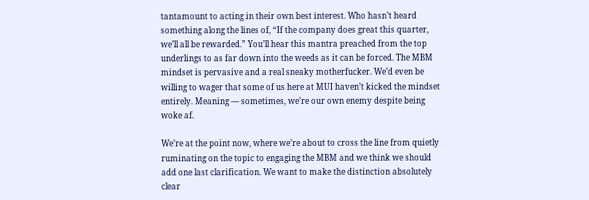tantamount to acting in their own best interest. Who hasn’t heard something along the lines of, “If the company does great this quarter, we’ll all be rewarded.” You’ll hear this mantra preached from the top underlings to as far down into the weeds as it can be forced. The MBM mindset is pervasive and a real sneaky motherfucker. We’d even be willing to wager that some of us here at MUI haven’t kicked the mindset entirely. Meaning — sometimes, we’re our own enemy despite being woke af.

We’re at the point now, where we’re about to cross the line from quietly ruminating on the topic to engaging the MBM and we think we should add one last clarification. We want to make the distinction absolutely clear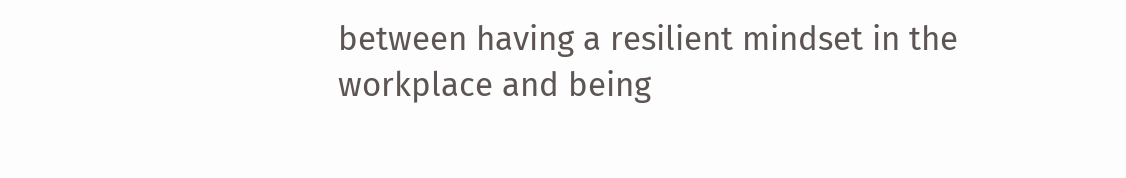between having a resilient mindset in the workplace and being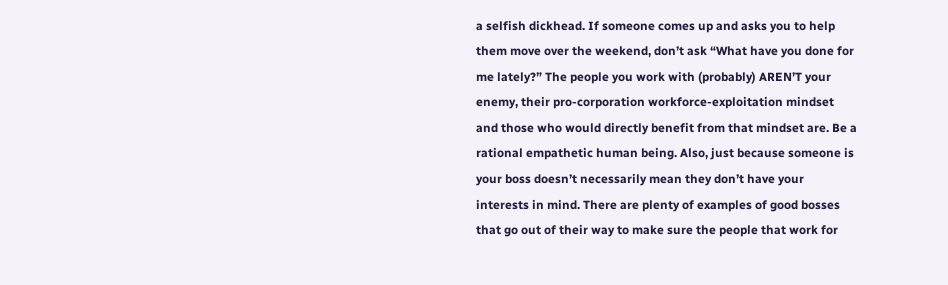a selfish dickhead. If someone comes up and asks you to help them move over the weekend, don’t ask “What have you done for me lately?” The people you work with (probably) AREN’T your enemy, their pro-corporation workforce-exploitation mindset and those who would directly benefit from that mindset are. Be a rational empathetic human being. Also, just because someone is your boss doesn’t necessarily mean they don’t have your interests in mind. There are plenty of examples of good bosses that go out of their way to make sure the people that work for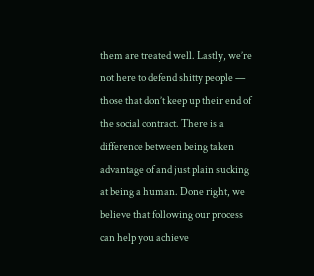them are treated well. Lastly, we’re not here to defend shitty people — those that don’t keep up their end of the social contract. There is a difference between being taken advantage of and just plain sucking at being a human. Done right, we believe that following our process can help you achieve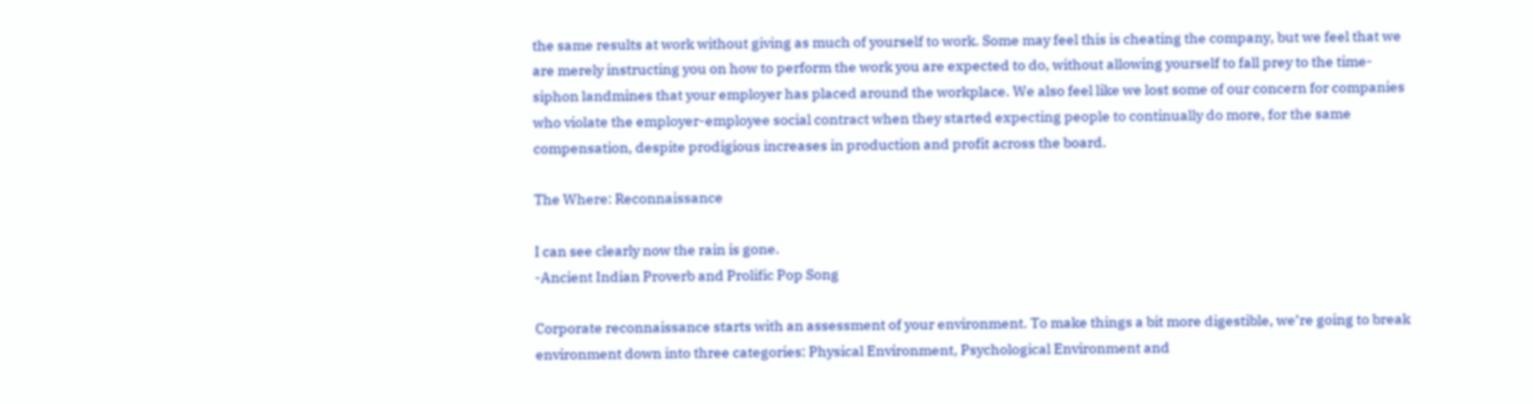the same results at work without giving as much of yourself to work. Some may feel this is cheating the company, but we feel that we are merely instructing you on how to perform the work you are expected to do, without allowing yourself to fall prey to the time-siphon landmines that your employer has placed around the workplace. We also feel like we lost some of our concern for companies who violate the employer-employee social contract when they started expecting people to continually do more, for the same compensation, despite prodigious increases in production and profit across the board.

The Where: Reconnaissance

I can see clearly now the rain is gone.
-Ancient Indian Proverb and Prolific Pop Song

Corporate reconnaissance starts with an assessment of your environment. To make things a bit more digestible, we’re going to break environment down into three categories: Physical Environment, Psychological Environment and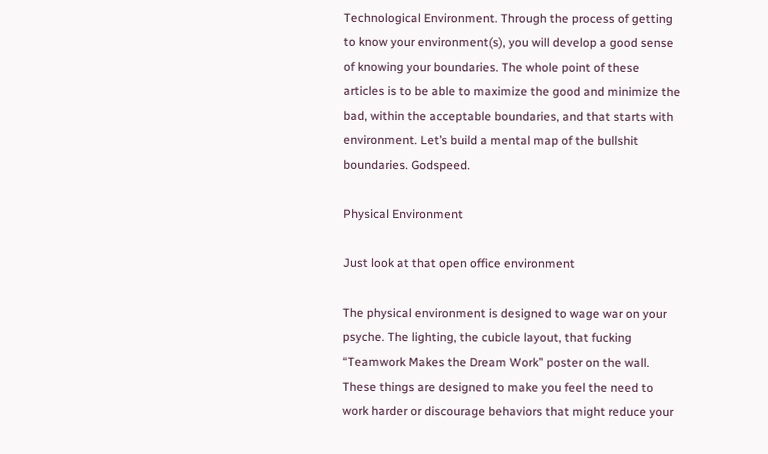Technological Environment. Through the process of getting to know your environment(s), you will develop a good sense of knowing your boundaries. The whole point of these articles is to be able to maximize the good and minimize the bad, within the acceptable boundaries, and that starts with environment. Let’s build a mental map of the bullshit boundaries. Godspeed.

Physical Environment

Just look at that open office environment

The physical environment is designed to wage war on your psyche. The lighting, the cubicle layout, that fucking “Teamwork Makes the Dream Work” poster on the wall. These things are designed to make you feel the need to work harder or discourage behaviors that might reduce your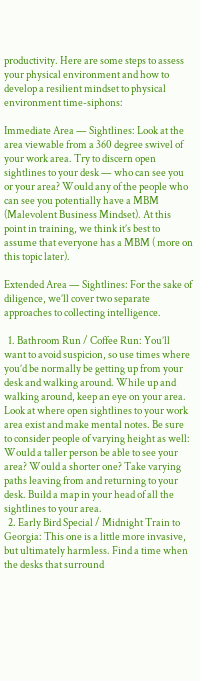productivity. Here are some steps to assess your physical environment and how to develop a resilient mindset to physical environment time-siphons:

Immediate Area — Sightlines: Look at the area viewable from a 360 degree swivel of your work area. Try to discern open sightlines to your desk — who can see you or your area? Would any of the people who can see you potentially have a MBM (Malevolent Business Mindset). At this point in training, we think it’s best to assume that everyone has a MBM ( more on this topic later).

Extended Area — Sightlines: For the sake of diligence, we’ll cover two separate approaches to collecting intelligence.

  1. Bathroom Run / Coffee Run: You’ll want to avoid suspicion, so use times where you’d be normally be getting up from your desk and walking around. While up and walking around, keep an eye on your area. Look at where open sightlines to your work area exist and make mental notes. Be sure to consider people of varying height as well: Would a taller person be able to see your area? Would a shorter one? Take varying paths leaving from and returning to your desk. Build a map in your head of all the sightlines to your area.
  2. Early Bird Special / Midnight Train to Georgia: This one is a little more invasive, but ultimately harmless. Find a time when the desks that surround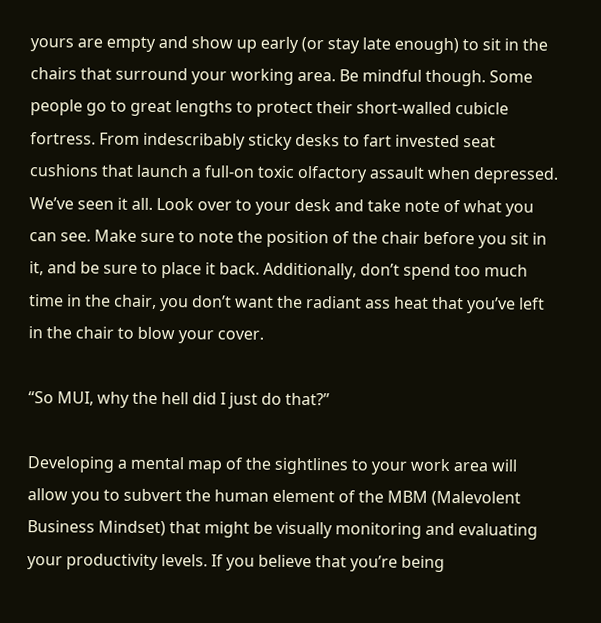yours are empty and show up early (or stay late enough) to sit in the chairs that surround your working area. Be mindful though. Some people go to great lengths to protect their short-walled cubicle fortress. From indescribably sticky desks to fart invested seat cushions that launch a full-on toxic olfactory assault when depressed. We’ve seen it all. Look over to your desk and take note of what you can see. Make sure to note the position of the chair before you sit in it, and be sure to place it back. Additionally, don’t spend too much time in the chair, you don’t want the radiant ass heat that you’ve left in the chair to blow your cover.

“So MUI, why the hell did I just do that?”

Developing a mental map of the sightlines to your work area will allow you to subvert the human element of the MBM (Malevolent Business Mindset) that might be visually monitoring and evaluating your productivity levels. If you believe that you’re being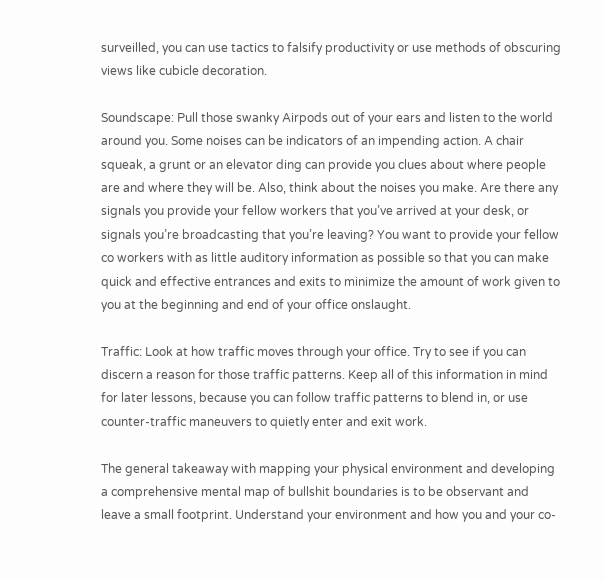surveilled, you can use tactics to falsify productivity or use methods of obscuring views like cubicle decoration.

Soundscape: Pull those swanky Airpods out of your ears and listen to the world around you. Some noises can be indicators of an impending action. A chair squeak, a grunt or an elevator ding can provide you clues about where people are and where they will be. Also, think about the noises you make. Are there any signals you provide your fellow workers that you’ve arrived at your desk, or signals you’re broadcasting that you’re leaving? You want to provide your fellow co workers with as little auditory information as possible so that you can make quick and effective entrances and exits to minimize the amount of work given to you at the beginning and end of your office onslaught.

Traffic: Look at how traffic moves through your office. Try to see if you can discern a reason for those traffic patterns. Keep all of this information in mind for later lessons, because you can follow traffic patterns to blend in, or use counter-traffic maneuvers to quietly enter and exit work.

The general takeaway with mapping your physical environment and developing a comprehensive mental map of bullshit boundaries is to be observant and leave a small footprint. Understand your environment and how you and your co-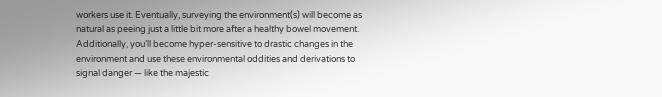workers use it. Eventually, surveying the environment(s) will become as natural as peeing just a little bit more after a healthy bowel movement. Additionally, you’ll become hyper-sensitive to drastic changes in the environment and use these environmental oddities and derivations to signal danger — like the majestic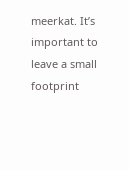meerkat. It’s important to leave a small footprint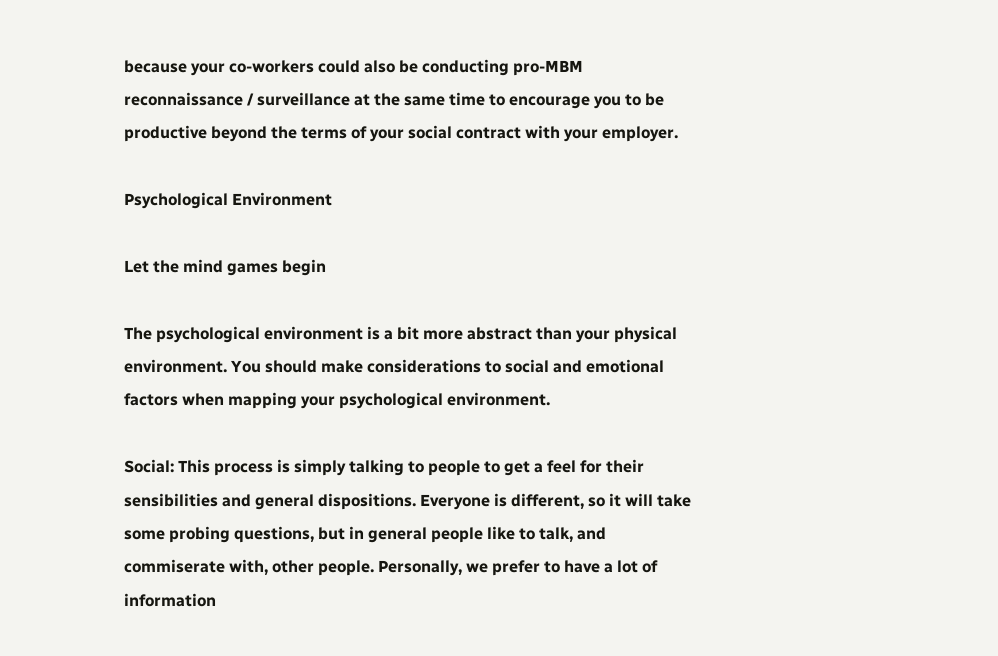because your co-workers could also be conducting pro-MBM reconnaissance / surveillance at the same time to encourage you to be productive beyond the terms of your social contract with your employer.

Psychological Environment

Let the mind games begin

The psychological environment is a bit more abstract than your physical environment. You should make considerations to social and emotional factors when mapping your psychological environment.

Social: This process is simply talking to people to get a feel for their sensibilities and general dispositions. Everyone is different, so it will take some probing questions, but in general people like to talk, and commiserate with, other people. Personally, we prefer to have a lot of information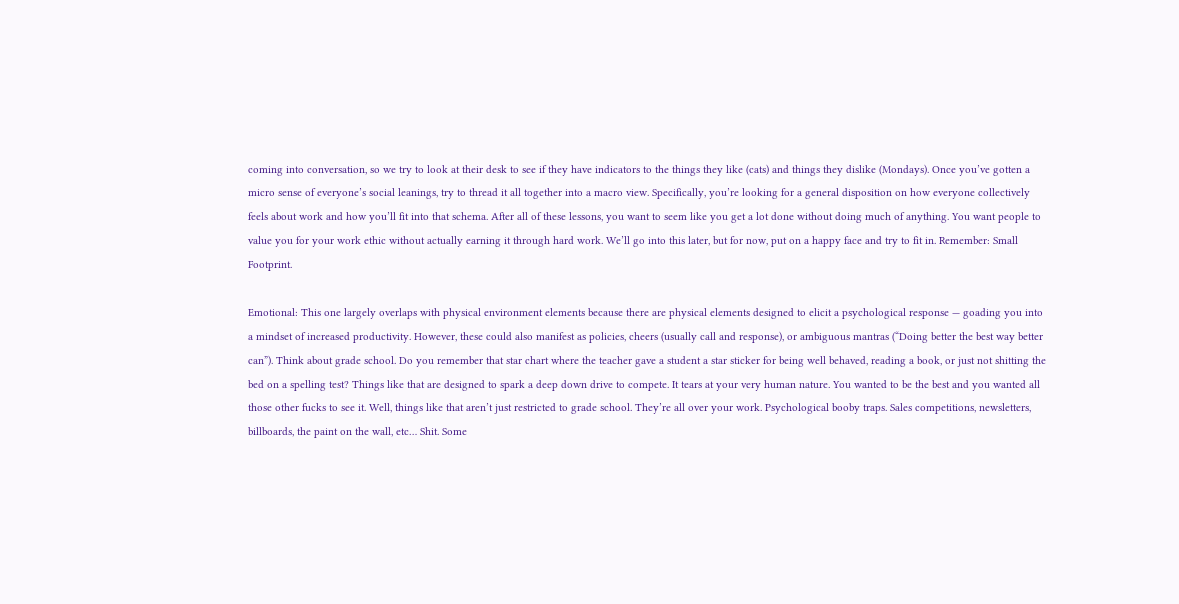coming into conversation, so we try to look at their desk to see if they have indicators to the things they like (cats) and things they dislike (Mondays). Once you’ve gotten a micro sense of everyone’s social leanings, try to thread it all together into a macro view. Specifically, you’re looking for a general disposition on how everyone collectively feels about work and how you’ll fit into that schema. After all of these lessons, you want to seem like you get a lot done without doing much of anything. You want people to value you for your work ethic without actually earning it through hard work. We’ll go into this later, but for now, put on a happy face and try to fit in. Remember: Small Footprint.

Emotional: This one largely overlaps with physical environment elements because there are physical elements designed to elicit a psychological response — goading you into a mindset of increased productivity. However, these could also manifest as policies, cheers (usually call and response), or ambiguous mantras (“Doing better the best way better can”). Think about grade school. Do you remember that star chart where the teacher gave a student a star sticker for being well behaved, reading a book, or just not shitting the bed on a spelling test? Things like that are designed to spark a deep down drive to compete. It tears at your very human nature. You wanted to be the best and you wanted all those other fucks to see it. Well, things like that aren’t just restricted to grade school. They’re all over your work. Psychological booby traps. Sales competitions, newsletters, billboards, the paint on the wall, etc… Shit. Some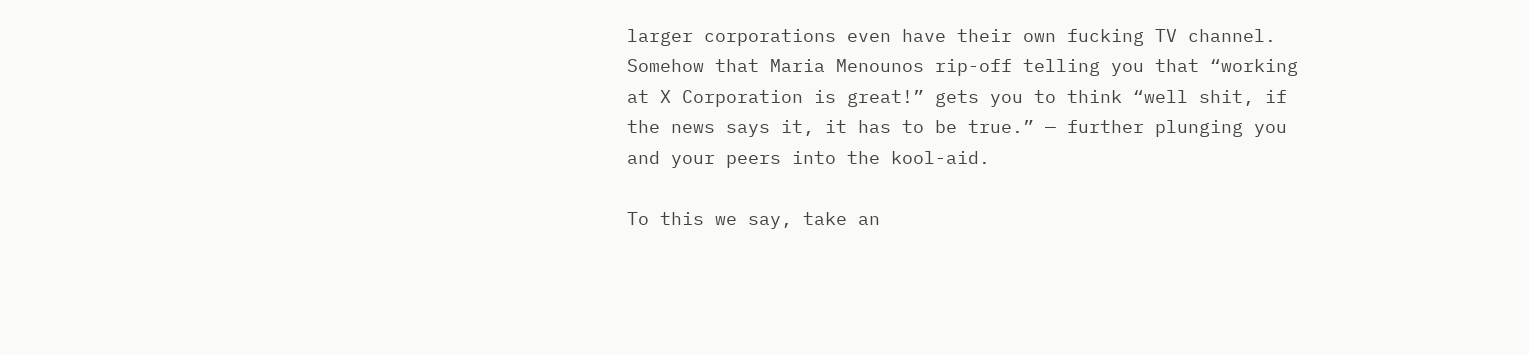larger corporations even have their own fucking TV channel. Somehow that Maria Menounos rip-off telling you that “working at X Corporation is great!” gets you to think “well shit, if the news says it, it has to be true.” — further plunging you and your peers into the kool-aid.

To this we say, take an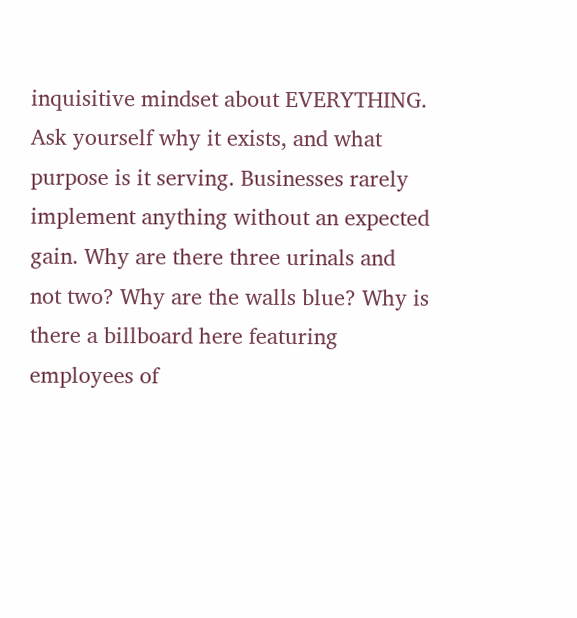inquisitive mindset about EVERYTHING. Ask yourself why it exists, and what purpose is it serving. Businesses rarely implement anything without an expected gain. Why are there three urinals and not two? Why are the walls blue? Why is there a billboard here featuring employees of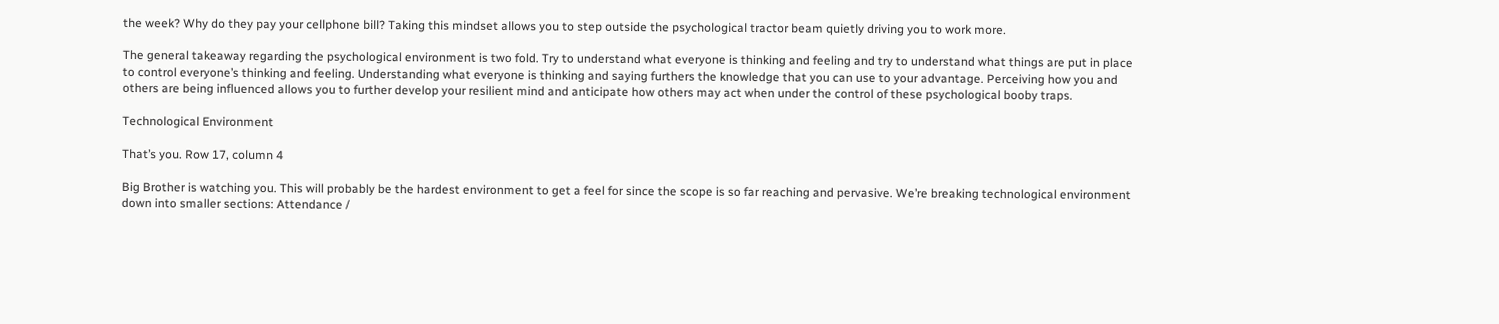the week? Why do they pay your cellphone bill? Taking this mindset allows you to step outside the psychological tractor beam quietly driving you to work more.

The general takeaway regarding the psychological environment is two fold. Try to understand what everyone is thinking and feeling and try to understand what things are put in place to control everyone’s thinking and feeling. Understanding what everyone is thinking and saying furthers the knowledge that you can use to your advantage. Perceiving how you and others are being influenced allows you to further develop your resilient mind and anticipate how others may act when under the control of these psychological booby traps.

Technological Environment

That’s you. Row 17, column 4

Big Brother is watching you. This will probably be the hardest environment to get a feel for since the scope is so far reaching and pervasive. We’re breaking technological environment down into smaller sections: Attendance /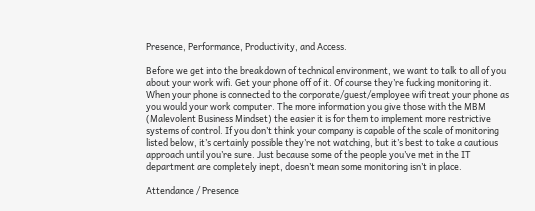Presence, Performance, Productivity, and Access.

Before we get into the breakdown of technical environment, we want to talk to all of you about your work wifi. Get your phone off of it. Of course they’re fucking monitoring it. When your phone is connected to the corporate/guest/employee wifi treat your phone as you would your work computer. The more information you give those with the MBM (Malevolent Business Mindset) the easier it is for them to implement more restrictive systems of control. If you don’t think your company is capable of the scale of monitoring listed below, it’s certainly possible they’re not watching, but it’s best to take a cautious approach until you’re sure. Just because some of the people you’ve met in the IT department are completely inept, doesn’t mean some monitoring isn’t in place.

Attendance / Presence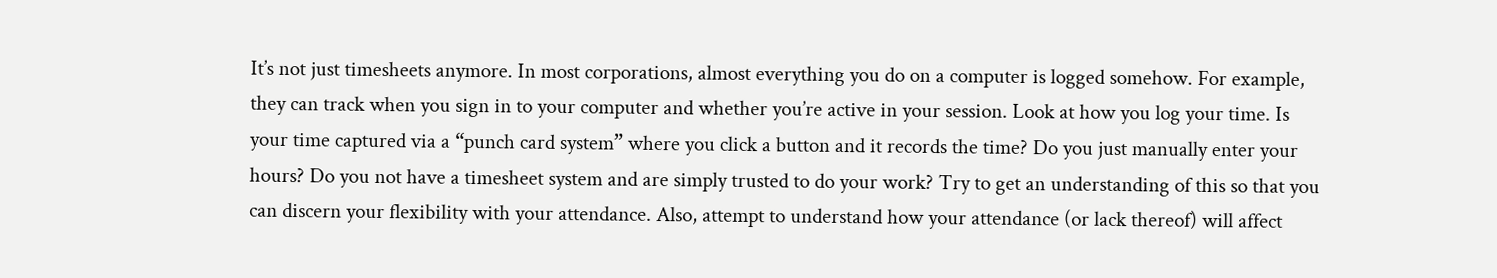It’s not just timesheets anymore. In most corporations, almost everything you do on a computer is logged somehow. For example, they can track when you sign in to your computer and whether you’re active in your session. Look at how you log your time. Is your time captured via a “punch card system” where you click a button and it records the time? Do you just manually enter your hours? Do you not have a timesheet system and are simply trusted to do your work? Try to get an understanding of this so that you can discern your flexibility with your attendance. Also, attempt to understand how your attendance (or lack thereof) will affect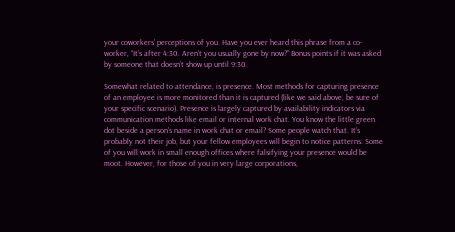your coworkers’ perceptions of you. Have you ever heard this phrase from a co-worker, “It’s after 4:30. Aren’t you usually gone by now?” Bonus points if it was asked by someone that doesn’t show up until 9:30.

Somewhat related to attendance, is presence. Most methods for capturing presence of an employee is more monitored than it is captured (like we said above, be sure of your specific scenario). Presence is largely captured by availability indicators via communication methods like email or internal work chat. You know the little green dot beside a person’s name in work chat or email? Some people watch that. It’s probably not their job, but your fellow employees will begin to notice patterns. Some of you will work in small enough offices where falsifying your presence would be moot. However, for those of you in very large corporations,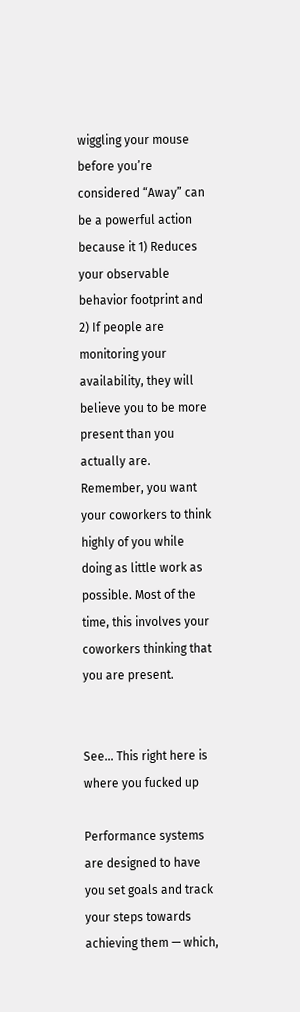wiggling your mouse before you’re considered “Away” can be a powerful action because it 1) Reduces your observable behavior footprint and 2) If people are monitoring your availability, they will believe you to be more present than you actually are. Remember, you want your coworkers to think highly of you while doing as little work as possible. Most of the time, this involves your coworkers thinking that you are present.


See… This right here is where you fucked up

Performance systems are designed to have you set goals and track your steps towards achieving them — which,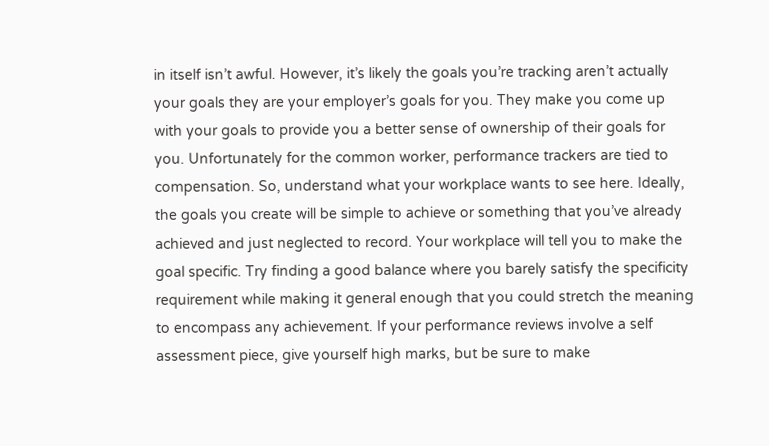in itself isn’t awful. However, it’s likely the goals you’re tracking aren’t actually your goals they are your employer’s goals for you. They make you come up with your goals to provide you a better sense of ownership of their goals for you. Unfortunately for the common worker, performance trackers are tied to compensation. So, understand what your workplace wants to see here. Ideally, the goals you create will be simple to achieve or something that you’ve already achieved and just neglected to record. Your workplace will tell you to make the goal specific. Try finding a good balance where you barely satisfy the specificity requirement while making it general enough that you could stretch the meaning to encompass any achievement. If your performance reviews involve a self assessment piece, give yourself high marks, but be sure to make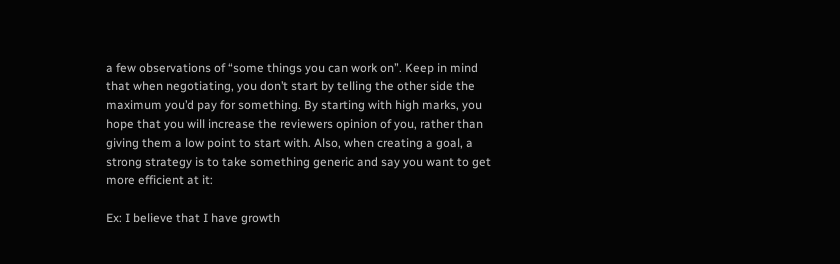a few observations of “some things you can work on”. Keep in mind that when negotiating, you don’t start by telling the other side the maximum you’d pay for something. By starting with high marks, you hope that you will increase the reviewers opinion of you, rather than giving them a low point to start with. Also, when creating a goal, a strong strategy is to take something generic and say you want to get more efficient at it:

Ex: I believe that I have growth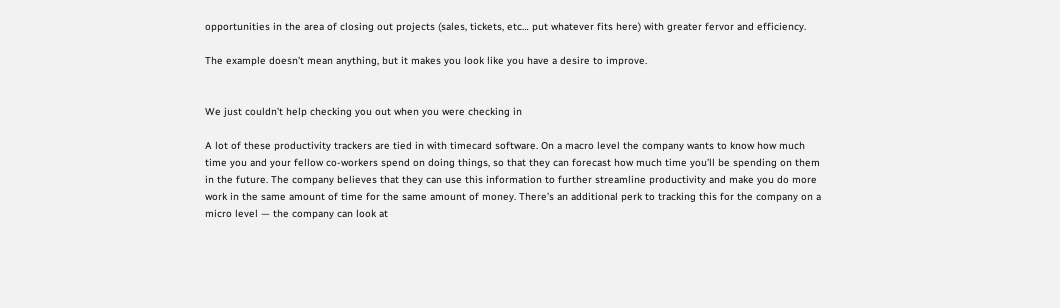opportunities in the area of closing out projects (sales, tickets, etc… put whatever fits here) with greater fervor and efficiency.

The example doesn’t mean anything, but it makes you look like you have a desire to improve.


We just couldn’t help checking you out when you were checking in

A lot of these productivity trackers are tied in with timecard software. On a macro level the company wants to know how much time you and your fellow co-workers spend on doing things, so that they can forecast how much time you’ll be spending on them in the future. The company believes that they can use this information to further streamline productivity and make you do more work in the same amount of time for the same amount of money. There’s an additional perk to tracking this for the company on a micro level — the company can look at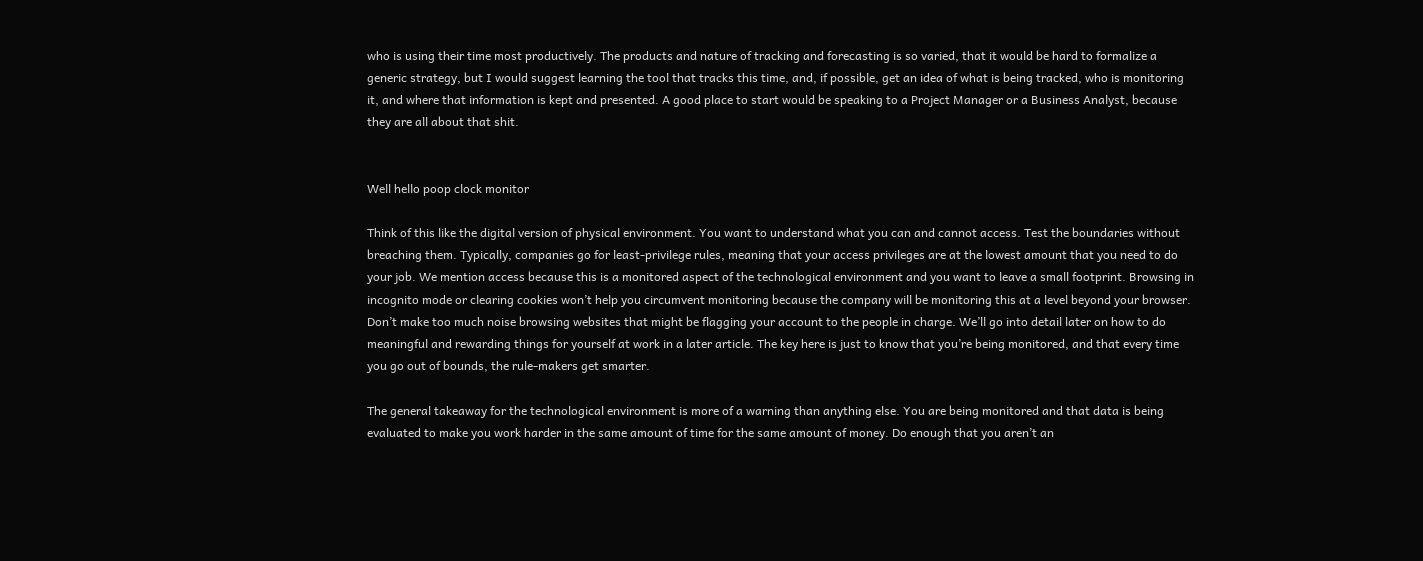who is using their time most productively. The products and nature of tracking and forecasting is so varied, that it would be hard to formalize a generic strategy, but I would suggest learning the tool that tracks this time, and, if possible, get an idea of what is being tracked, who is monitoring it, and where that information is kept and presented. A good place to start would be speaking to a Project Manager or a Business Analyst, because they are all about that shit.


Well hello poop clock monitor

Think of this like the digital version of physical environment. You want to understand what you can and cannot access. Test the boundaries without breaching them. Typically, companies go for least-privilege rules, meaning that your access privileges are at the lowest amount that you need to do your job. We mention access because this is a monitored aspect of the technological environment and you want to leave a small footprint. Browsing in incognito mode or clearing cookies won’t help you circumvent monitoring because the company will be monitoring this at a level beyond your browser. Don’t make too much noise browsing websites that might be flagging your account to the people in charge. We’ll go into detail later on how to do meaningful and rewarding things for yourself at work in a later article. The key here is just to know that you’re being monitored, and that every time you go out of bounds, the rule-makers get smarter.

The general takeaway for the technological environment is more of a warning than anything else. You are being monitored and that data is being evaluated to make you work harder in the same amount of time for the same amount of money. Do enough that you aren’t an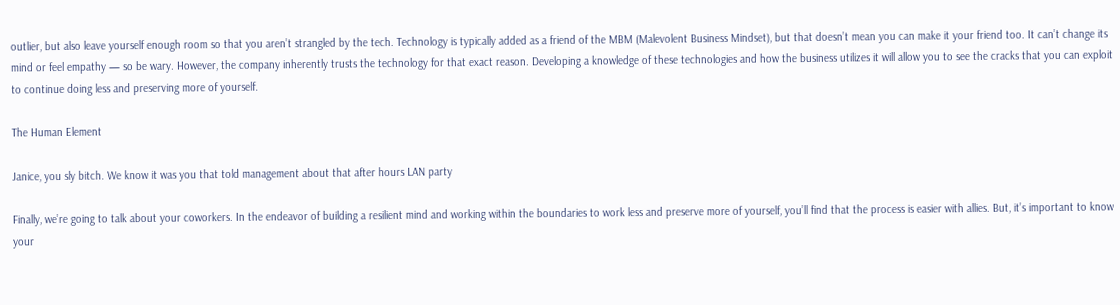outlier, but also leave yourself enough room so that you aren’t strangled by the tech. Technology is typically added as a friend of the MBM (Malevolent Business Mindset), but that doesn’t mean you can make it your friend too. It can’t change its mind or feel empathy — so be wary. However, the company inherently trusts the technology for that exact reason. Developing a knowledge of these technologies and how the business utilizes it will allow you to see the cracks that you can exploit to continue doing less and preserving more of yourself.

The Human Element

Janice, you sly bitch. We know it was you that told management about that after hours LAN party

Finally, we’re going to talk about your coworkers. In the endeavor of building a resilient mind and working within the boundaries to work less and preserve more of yourself, you’ll find that the process is easier with allies. But, it’s important to know your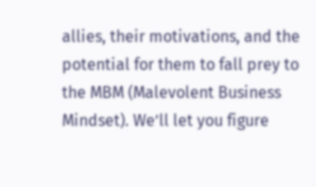allies, their motivations, and the potential for them to fall prey to the MBM (Malevolent Business Mindset). We’ll let you figure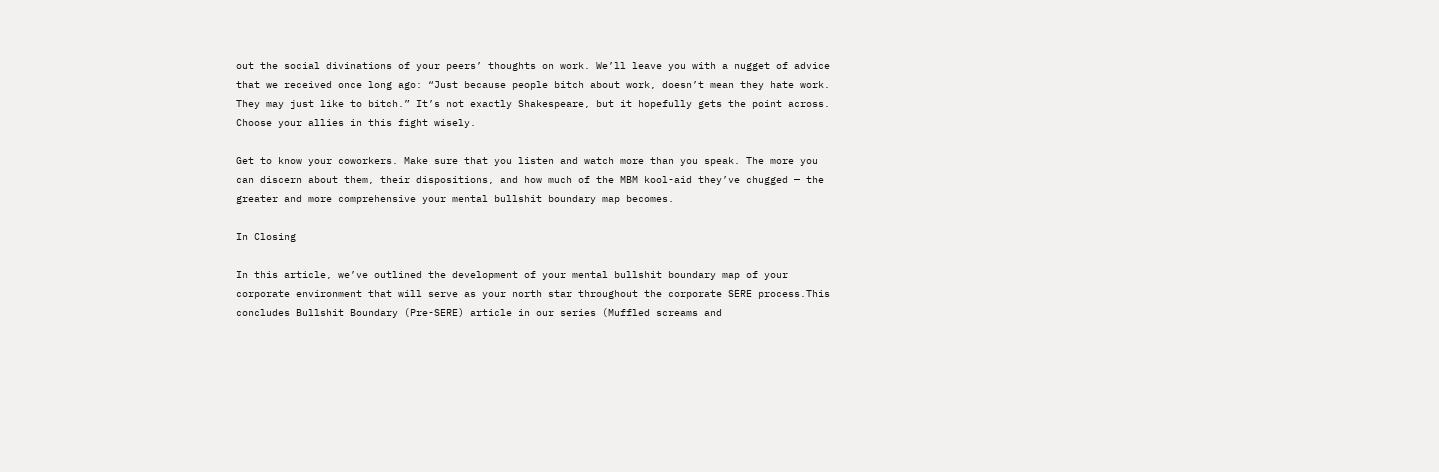out the social divinations of your peers’ thoughts on work. We’ll leave you with a nugget of advice that we received once long ago: “Just because people bitch about work, doesn’t mean they hate work. They may just like to bitch.” It’s not exactly Shakespeare, but it hopefully gets the point across. Choose your allies in this fight wisely.

Get to know your coworkers. Make sure that you listen and watch more than you speak. The more you can discern about them, their dispositions, and how much of the MBM kool-aid they’ve chugged — the greater and more comprehensive your mental bullshit boundary map becomes.

In Closing

In this article, we’ve outlined the development of your mental bullshit boundary map of your corporate environment that will serve as your north star throughout the corporate SERE process.This concludes Bullshit Boundary (Pre-SERE) article in our series (Muffled screams and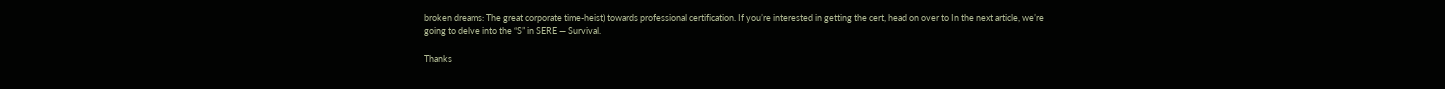broken dreams: The great corporate time-heist) towards professional certification. If you’re interested in getting the cert, head on over to In the next article, we’re going to delve into the “S” in SERE — Survival.

Thanks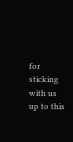for sticking with us up to this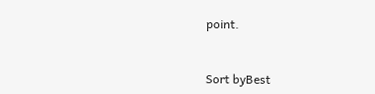point.


Sort byBest